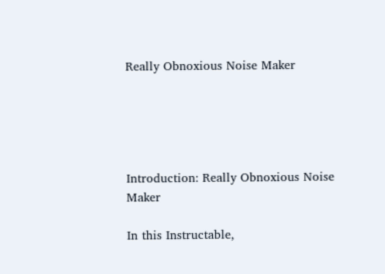Really Obnoxious Noise Maker





Introduction: Really Obnoxious Noise Maker

In this Instructable,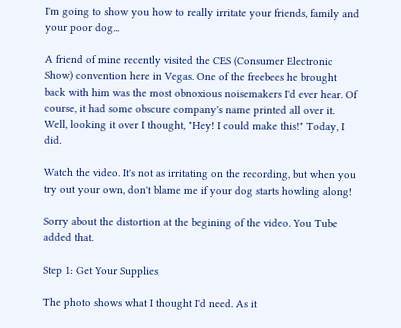I'm going to show you how to really irritate your friends, family and your poor dog...

A friend of mine recently visited the CES (Consumer Electronic Show) convention here in Vegas. One of the freebees he brought back with him was the most obnoxious noisemakers I'd ever hear. Of course, it had some obscure company's name printed all over it. Well, looking it over I thought, "Hey! I could make this!" Today, I did.

Watch the video. It's not as irritating on the recording, but when you try out your own, don't blame me if your dog starts howling along!

Sorry about the distortion at the begining of the video. You Tube added that.

Step 1: Get Your Supplies

The photo shows what I thought I'd need. As it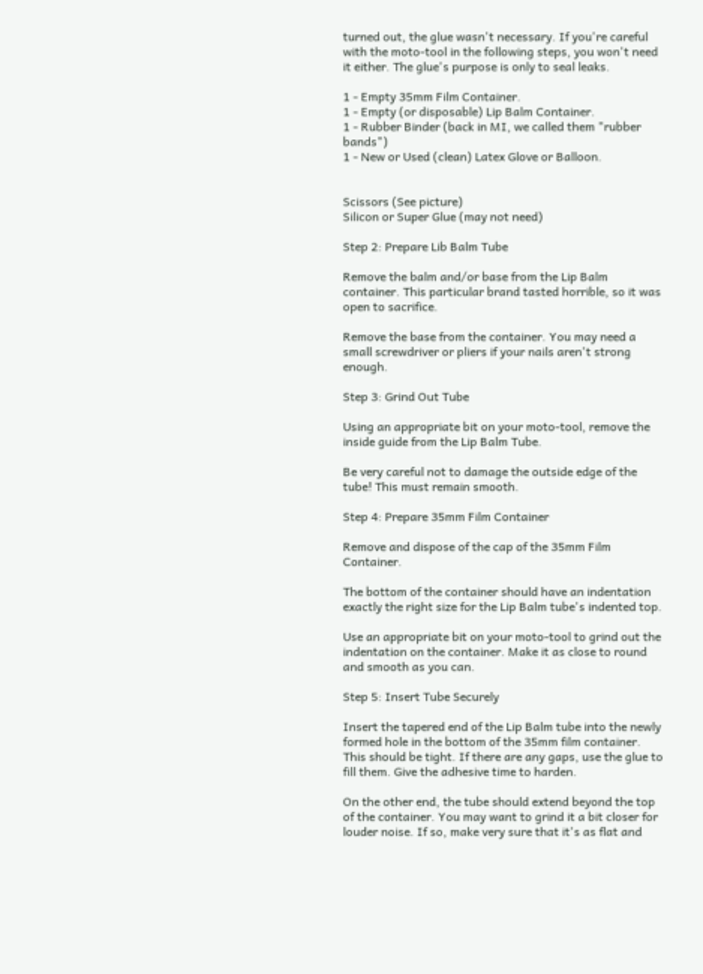turned out, the glue wasn't necessary. If you're careful with the moto-tool in the following steps, you won't need it either. The glue's purpose is only to seal leaks.

1 - Empty 35mm Film Container.
1 - Empty (or disposable) Lip Balm Container.
1 - Rubber Binder (back in MI, we called them "rubber bands")
1 - New or Used (clean) Latex Glove or Balloon.


Scissors (See picture)
Silicon or Super Glue (may not need)

Step 2: Prepare Lib Balm Tube

Remove the balm and/or base from the Lip Balm container. This particular brand tasted horrible, so it was open to sacrifice.

Remove the base from the container. You may need a small screwdriver or pliers if your nails aren't strong enough.

Step 3: Grind Out Tube

Using an appropriate bit on your moto-tool, remove the inside guide from the Lip Balm Tube.

Be very careful not to damage the outside edge of the tube! This must remain smooth.

Step 4: Prepare 35mm Film Container

Remove and dispose of the cap of the 35mm Film Container.

The bottom of the container should have an indentation exactly the right size for the Lip Balm tube's indented top.

Use an appropriate bit on your moto-tool to grind out the indentation on the container. Make it as close to round and smooth as you can.

Step 5: Insert Tube Securely

Insert the tapered end of the Lip Balm tube into the newly formed hole in the bottom of the 35mm film container. This should be tight. If there are any gaps, use the glue to fill them. Give the adhesive time to harden.

On the other end, the tube should extend beyond the top of the container. You may want to grind it a bit closer for louder noise. If so, make very sure that it's as flat and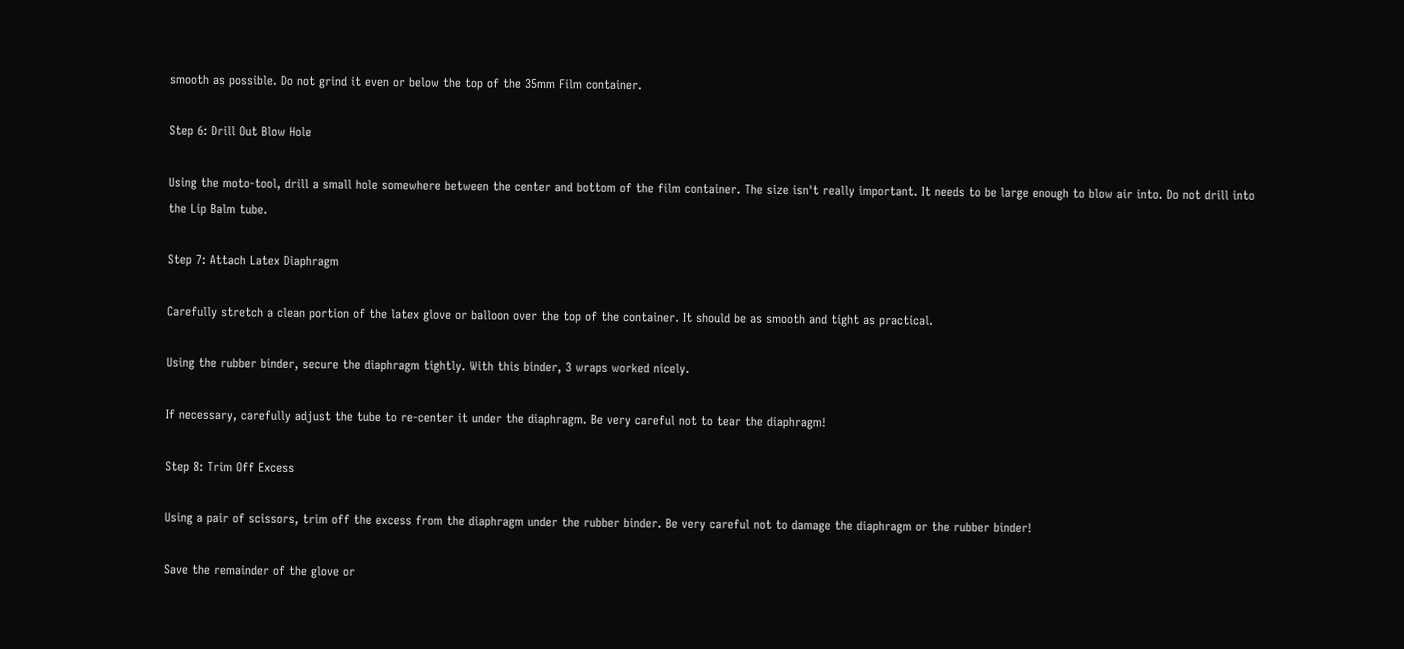smooth as possible. Do not grind it even or below the top of the 35mm Film container.

Step 6: Drill Out Blow Hole

Using the moto-tool, drill a small hole somewhere between the center and bottom of the film container. The size isn't really important. It needs to be large enough to blow air into. Do not drill into the Lip Balm tube.

Step 7: Attach Latex Diaphragm

Carefully stretch a clean portion of the latex glove or balloon over the top of the container. It should be as smooth and tight as practical.

Using the rubber binder, secure the diaphragm tightly. With this binder, 3 wraps worked nicely.

If necessary, carefully adjust the tube to re-center it under the diaphragm. Be very careful not to tear the diaphragm!

Step 8: Trim Off Excess

Using a pair of scissors, trim off the excess from the diaphragm under the rubber binder. Be very careful not to damage the diaphragm or the rubber binder!

Save the remainder of the glove or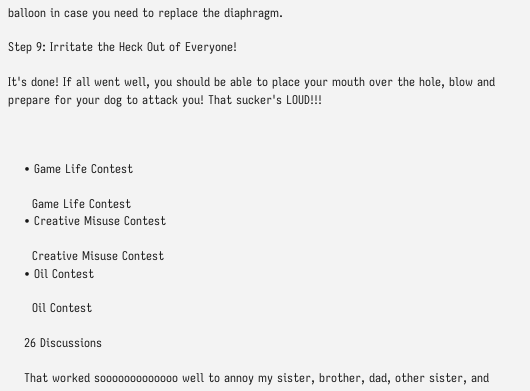balloon in case you need to replace the diaphragm.

Step 9: Irritate the Heck Out of Everyone!

It's done! If all went well, you should be able to place your mouth over the hole, blow and prepare for your dog to attack you! That sucker's LOUD!!!



    • Game Life Contest

      Game Life Contest
    • Creative Misuse Contest

      Creative Misuse Contest
    • Oil Contest

      Oil Contest

    26 Discussions

    That worked sooooooooooooo well to annoy my sister, brother, dad, other sister, and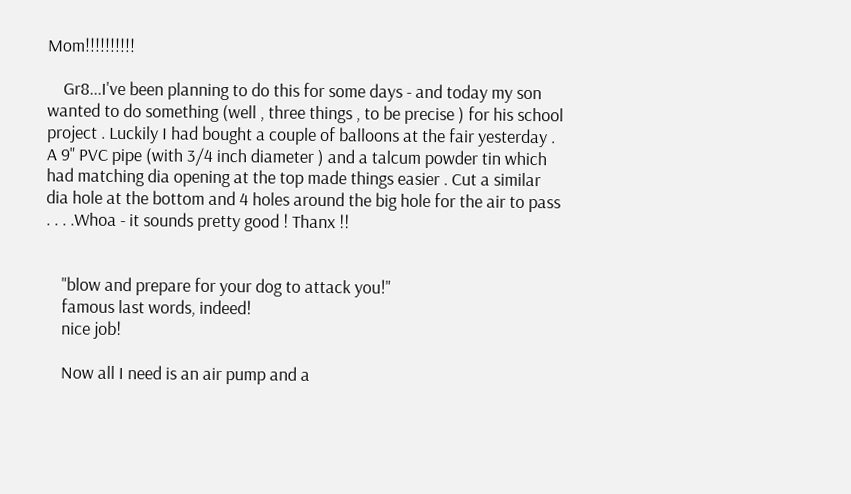Mom!!!!!!!!!!

    Gr8...I've been planning to do this for some days - and today my son wanted to do something (well , three things , to be precise ) for his school project . Luckily I had bought a couple of balloons at the fair yesterday . A 9" PVC pipe (with 3/4 inch diameter ) and a talcum powder tin which had matching dia opening at the top made things easier . Cut a similar dia hole at the bottom and 4 holes around the big hole for the air to pass . . . .Whoa - it sounds pretty good ! Thanx !!


    "blow and prepare for your dog to attack you!"
    famous last words, indeed!
    nice job!

    Now all I need is an air pump and a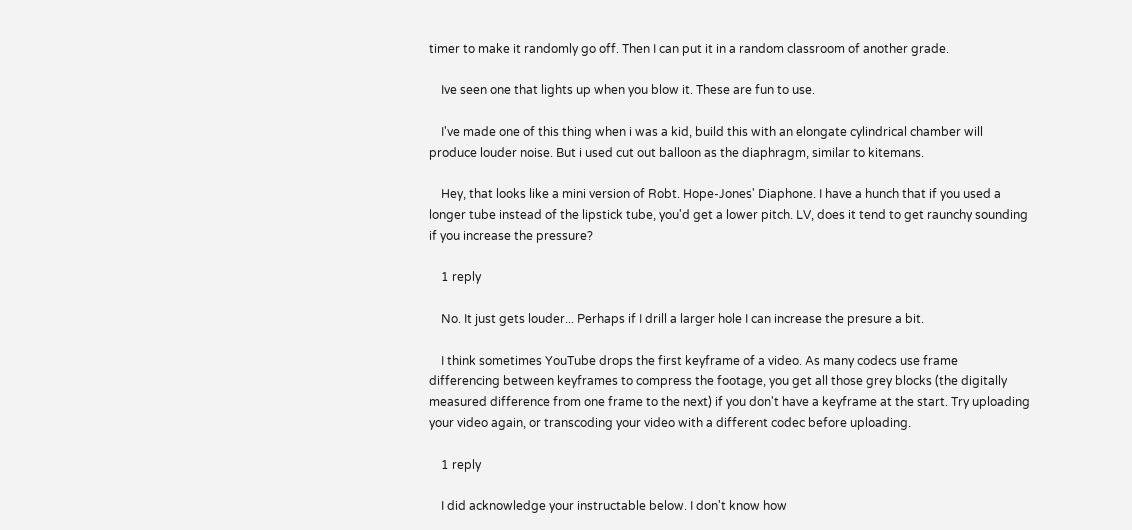timer to make it randomly go off. Then I can put it in a random classroom of another grade.

    Ive seen one that lights up when you blow it. These are fun to use.

    I've made one of this thing when i was a kid, build this with an elongate cylindrical chamber will produce louder noise. But i used cut out balloon as the diaphragm, similar to kitemans.

    Hey, that looks like a mini version of Robt. Hope-Jones' Diaphone. I have a hunch that if you used a longer tube instead of the lipstick tube, you'd get a lower pitch. LV, does it tend to get raunchy sounding if you increase the pressure?

    1 reply

    No. It just gets louder... Perhaps if I drill a larger hole I can increase the presure a bit.

    I think sometimes YouTube drops the first keyframe of a video. As many codecs use frame differencing between keyframes to compress the footage, you get all those grey blocks (the digitally measured difference from one frame to the next) if you don't have a keyframe at the start. Try uploading your video again, or transcoding your video with a different codec before uploading.

    1 reply

    I did acknowledge your instructable below. I don't know how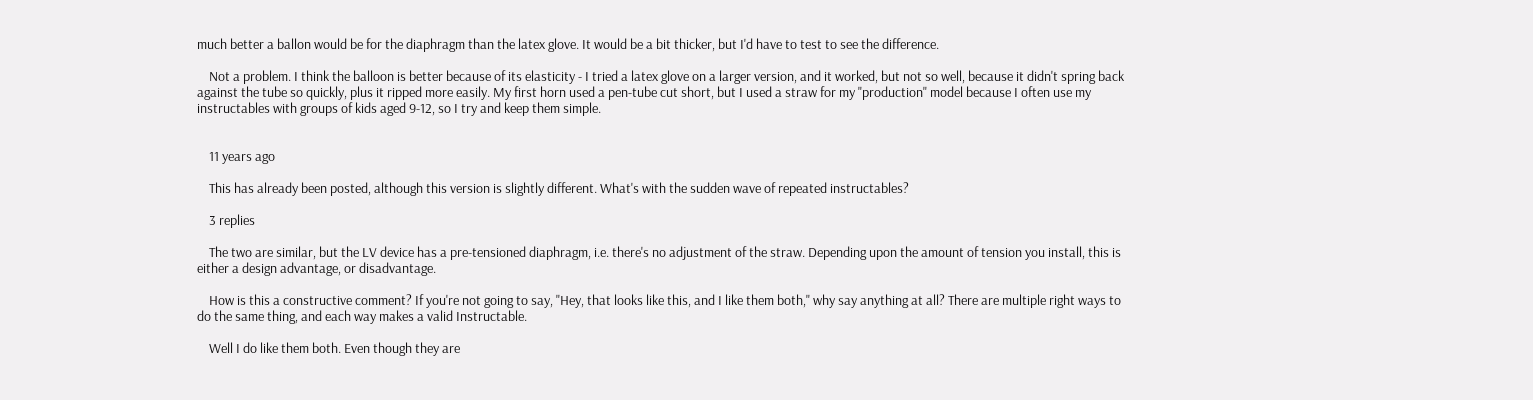much better a ballon would be for the diaphragm than the latex glove. It would be a bit thicker, but I'd have to test to see the difference.

    Not a problem. I think the balloon is better because of its elasticity - I tried a latex glove on a larger version, and it worked, but not so well, because it didn't spring back against the tube so quickly, plus it ripped more easily. My first horn used a pen-tube cut short, but I used a straw for my "production" model because I often use my instructables with groups of kids aged 9-12, so I try and keep them simple.


    11 years ago

    This has already been posted, although this version is slightly different. What's with the sudden wave of repeated instructables?

    3 replies

    The two are similar, but the LV device has a pre-tensioned diaphragm, i.e. there's no adjustment of the straw. Depending upon the amount of tension you install, this is either a design advantage, or disadvantage.

    How is this a constructive comment? If you're not going to say, "Hey, that looks like this, and I like them both," why say anything at all? There are multiple right ways to do the same thing, and each way makes a valid Instructable.

    Well I do like them both. Even though they are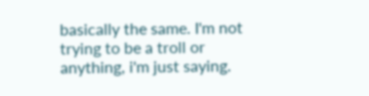basically the same. I'm not trying to be a troll or anything, i'm just saying.